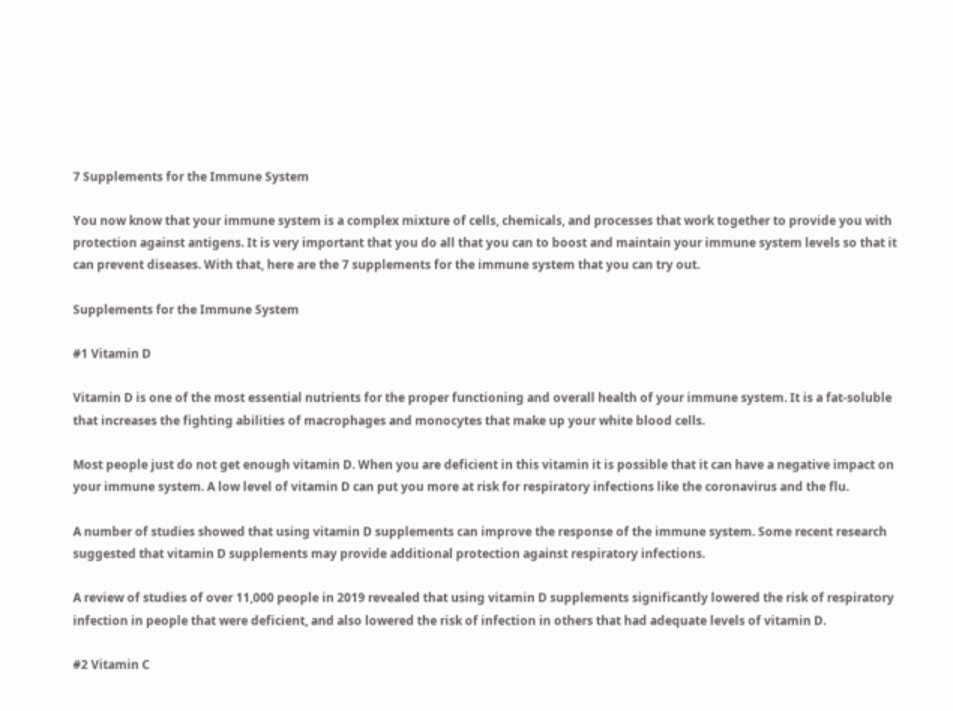7 Supplements for the Immune System

You now know that your immune system is a complex mixture of cells, chemicals, and processes that work together to provide you with protection against antigens. It is very important that you do all that you can to boost and maintain your immune system levels so that it can prevent diseases. With that, here are the 7 supplements for the immune system that you can try out.

Supplements for the Immune System

#1 Vitamin D

Vitamin D is one of the most essential nutrients for the proper functioning and overall health of your immune system. It is a fat-soluble that increases the fighting abilities of macrophages and monocytes that make up your white blood cells.

Most people just do not get enough vitamin D. When you are deficient in this vitamin it is possible that it can have a negative impact on your immune system. A low level of vitamin D can put you more at risk for respiratory infections like the coronavirus and the flu.

A number of studies showed that using vitamin D supplements can improve the response of the immune system. Some recent research suggested that vitamin D supplements may provide additional protection against respiratory infections.

A review of studies of over 11,000 people in 2019 revealed that using vitamin D supplements significantly lowered the risk of respiratory infection in people that were deficient, and also lowered the risk of infection in others that had adequate levels of vitamin D.

#2 Vitamin C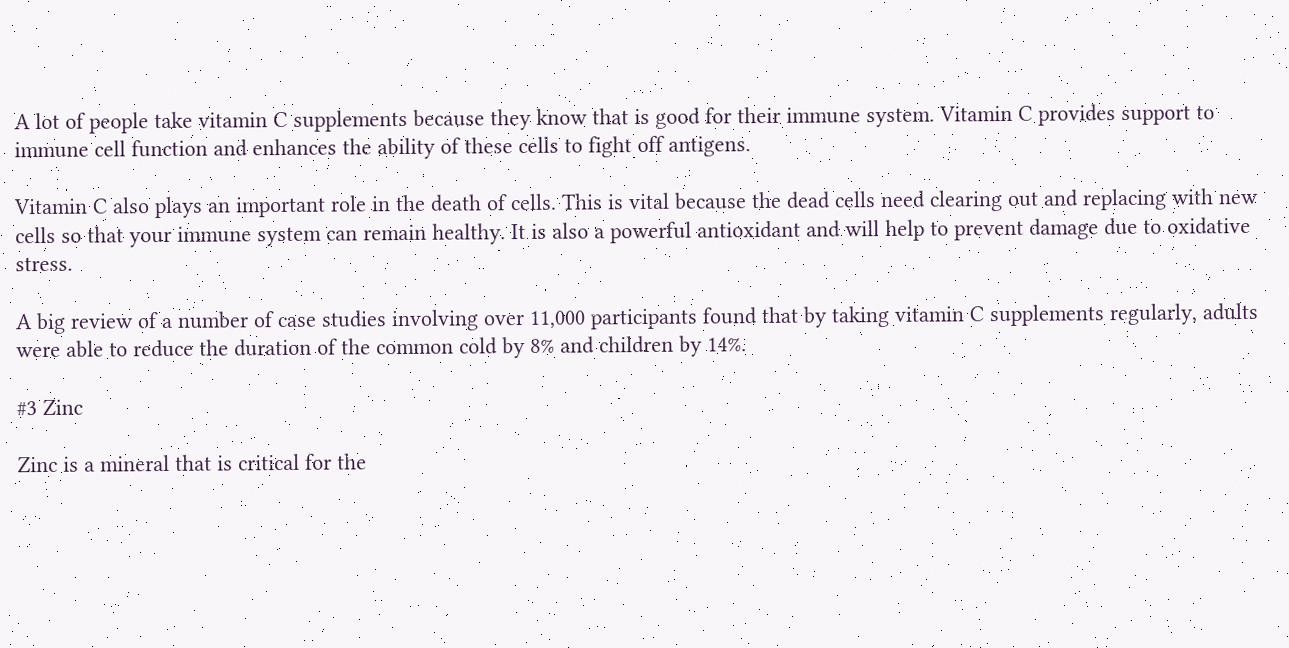A lot of people take vitamin C supplements because they know that is good for their immune system. Vitamin C provides support to immune cell function and enhances the ability of these cells to fight off antigens.

Vitamin C also plays an important role in the death of cells. This is vital because the dead cells need clearing out and replacing with new cells so that your immune system can remain healthy. It is also a powerful antioxidant and will help to prevent damage due to oxidative stress.

A big review of a number of case studies involving over 11,000 participants found that by taking vitamin C supplements regularly, adults were able to reduce the duration of the common cold by 8% and children by 14%.

#3 Zinc

Zinc is a mineral that is critical for the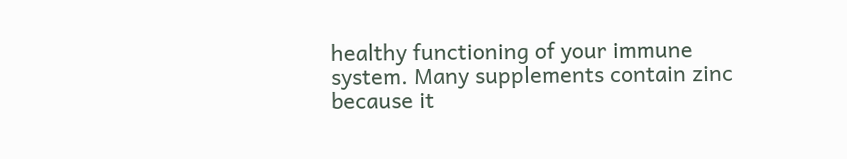healthy functioning of your immune system. Many supplements contain zinc because it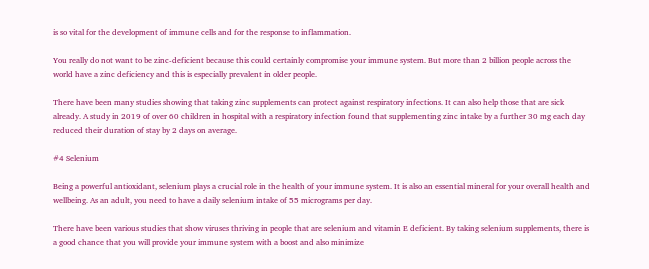is so vital for the development of immune cells and for the response to inflammation.

You really do not want to be zinc-deficient because this could certainly compromise your immune system. But more than 2 billion people across the world have a zinc deficiency and this is especially prevalent in older people.

There have been many studies showing that taking zinc supplements can protect against respiratory infections. It can also help those that are sick already. A study in 2019 of over 60 children in hospital with a respiratory infection found that supplementing zinc intake by a further 30 mg each day reduced their duration of stay by 2 days on average.

#4 Selenium

Being a powerful antioxidant, selenium plays a crucial role in the health of your immune system. It is also an essential mineral for your overall health and wellbeing. As an adult, you need to have a daily selenium intake of 55 micrograms per day.

There have been various studies that show viruses thriving in people that are selenium and vitamin E deficient. By taking selenium supplements, there is a good chance that you will provide your immune system with a boost and also minimize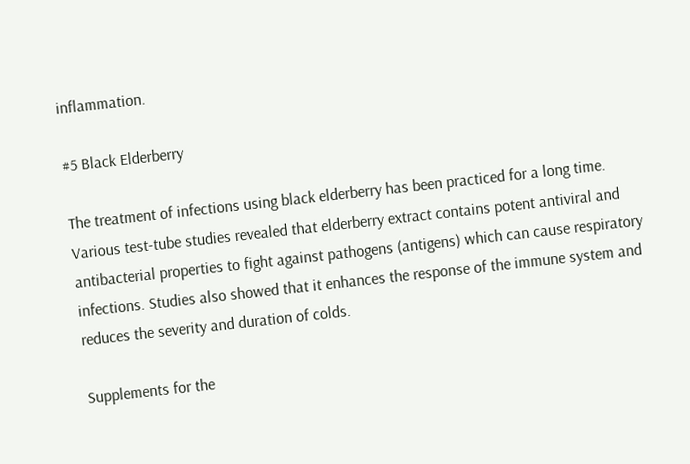inflammation.

#5 Black Elderberry

The treatment of infections using black elderberry has been practiced for a long time. Various test-tube studies revealed that elderberry extract contains potent antiviral and antibacterial properties to fight against pathogens (antigens) which can cause respiratory infections. Studies also showed that it enhances the response of the immune system and reduces the severity and duration of colds.

Supplements for the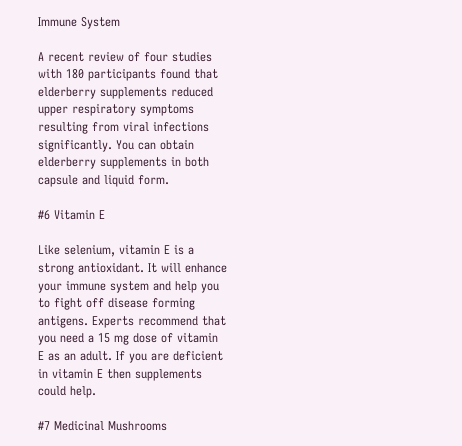Immune System

A recent review of four studies with 180 participants found that elderberry supplements reduced upper respiratory symptoms resulting from viral infections significantly. You can obtain elderberry supplements in both capsule and liquid form.

#6 Vitamin E

Like selenium, vitamin E is a strong antioxidant. It will enhance your immune system and help you to fight off disease forming antigens. Experts recommend that you need a 15 mg dose of vitamin E as an adult. If you are deficient in vitamin E then supplements could help.

#7 Medicinal Mushrooms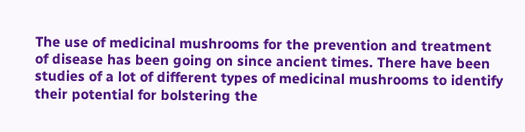The use of medicinal mushrooms for the prevention and treatment of disease has been going on since ancient times. There have been studies of a lot of different types of medicinal mushrooms to identify their potential for bolstering the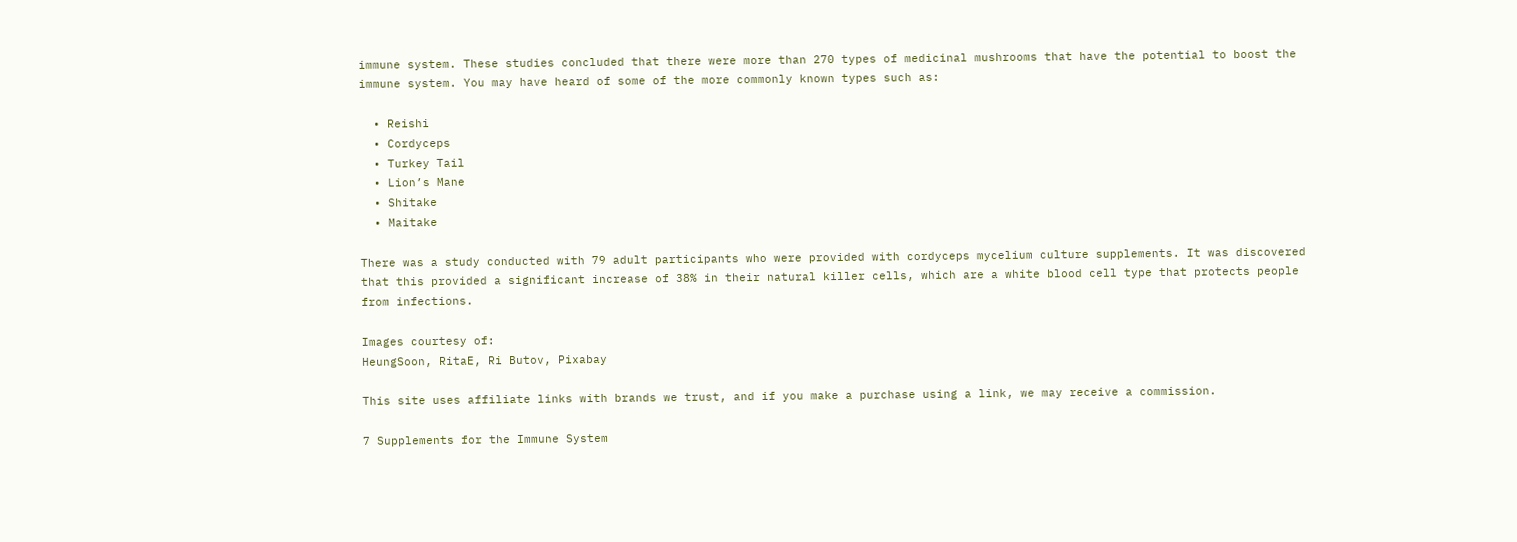immune system. These studies concluded that there were more than 270 types of medicinal mushrooms that have the potential to boost the immune system. You may have heard of some of the more commonly known types such as:

  • Reishi
  • Cordyceps
  • Turkey Tail
  • Lion’s Mane
  • Shitake
  • Maitake

There was a study conducted with 79 adult participants who were provided with cordyceps mycelium culture supplements. It was discovered that this provided a significant increase of 38% in their natural killer cells, which are a white blood cell type that protects people from infections.

Images courtesy of:
HeungSoon, RitaE, Ri Butov, Pixabay

This site uses affiliate links with brands we trust, and if you make a purchase using a link, we may receive a commission.

7 Supplements for the Immune System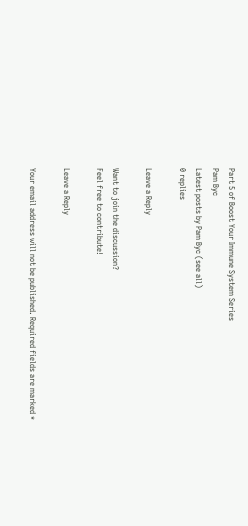Part 5 of Boost Your Immune System Series
Pam Byc
Latest posts by Pam Byc (see all)
0 replies

Leave a Reply

Want to join the discussion?
Feel free to contribute!

Leave a Reply

Your email address will not be published. Required fields are marked *